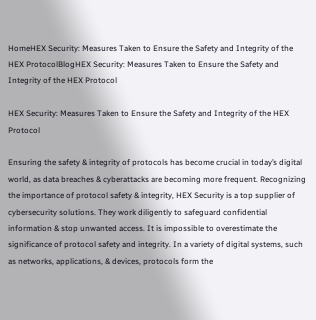HomeHEX Security: Measures Taken to Ensure the Safety and Integrity of the HEX ProtocolBlogHEX Security: Measures Taken to Ensure the Safety and Integrity of the HEX Protocol

HEX Security: Measures Taken to Ensure the Safety and Integrity of the HEX Protocol

Ensuring the safety & integrity of protocols has become crucial in today’s digital world, as data breaches & cyberattacks are becoming more frequent. Recognizing the importance of protocol safety & integrity, HEX Security is a top supplier of cybersecurity solutions. They work diligently to safeguard confidential information & stop unwanted access. It is impossible to overestimate the significance of protocol safety and integrity. In a variety of digital systems, such as networks, applications, & devices, protocols form the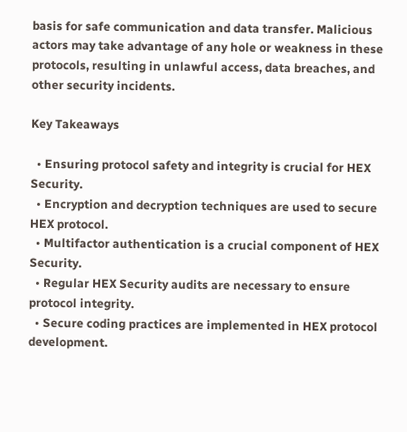basis for safe communication and data transfer. Malicious actors may take advantage of any hole or weakness in these protocols, resulting in unlawful access, data breaches, and other security incidents.

Key Takeaways

  • Ensuring protocol safety and integrity is crucial for HEX Security.
  • Encryption and decryption techniques are used to secure HEX protocol.
  • Multifactor authentication is a crucial component of HEX Security.
  • Regular HEX Security audits are necessary to ensure protocol integrity.
  • Secure coding practices are implemented in HEX protocol development.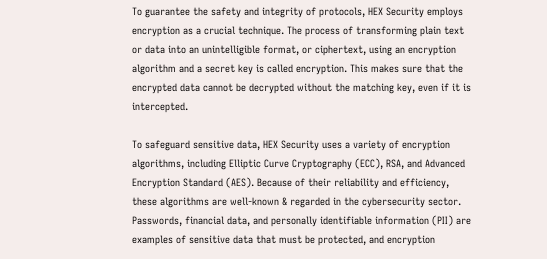To guarantee the safety and integrity of protocols, HEX Security employs encryption as a crucial technique. The process of transforming plain text or data into an unintelligible format, or ciphertext, using an encryption algorithm and a secret key is called encryption. This makes sure that the encrypted data cannot be decrypted without the matching key, even if it is intercepted.

To safeguard sensitive data, HEX Security uses a variety of encryption algorithms, including Elliptic Curve Cryptography (ECC), RSA, and Advanced Encryption Standard (AES). Because of their reliability and efficiency, these algorithms are well-known & regarded in the cybersecurity sector. Passwords, financial data, and personally identifiable information (PII) are examples of sensitive data that must be protected, and encryption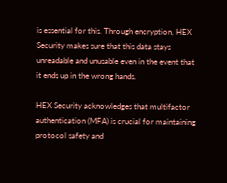is essential for this. Through encryption, HEX Security makes sure that this data stays unreadable and unusable even in the event that it ends up in the wrong hands.

HEX Security acknowledges that multifactor authentication (MFA) is crucial for maintaining protocol safety and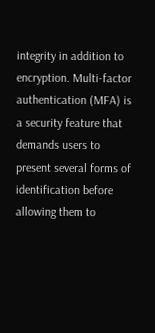integrity in addition to encryption. Multi-factor authentication (MFA) is a security feature that demands users to present several forms of identification before allowing them to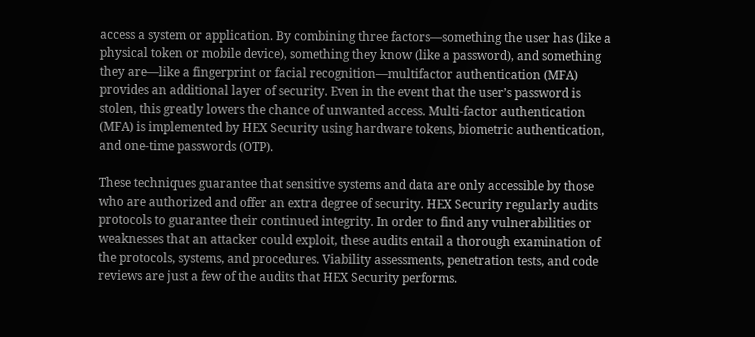access a system or application. By combining three factors—something the user has (like a physical token or mobile device), something they know (like a password), and something they are—like a fingerprint or facial recognition—multifactor authentication (MFA) provides an additional layer of security. Even in the event that the user’s password is stolen, this greatly lowers the chance of unwanted access. Multi-factor authentication (MFA) is implemented by HEX Security using hardware tokens, biometric authentication, and one-time passwords (OTP).

These techniques guarantee that sensitive systems and data are only accessible by those who are authorized and offer an extra degree of security. HEX Security regularly audits protocols to guarantee their continued integrity. In order to find any vulnerabilities or weaknesses that an attacker could exploit, these audits entail a thorough examination of the protocols, systems, and procedures. Viability assessments, penetration tests, and code reviews are just a few of the audits that HEX Security performs.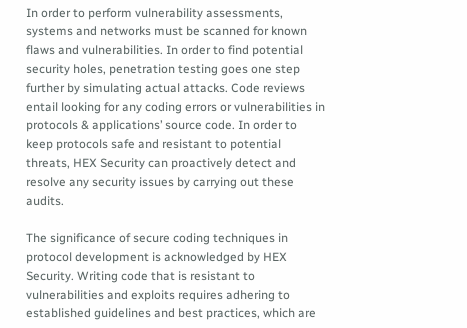In order to perform vulnerability assessments, systems and networks must be scanned for known flaws and vulnerabilities. In order to find potential security holes, penetration testing goes one step further by simulating actual attacks. Code reviews entail looking for any coding errors or vulnerabilities in protocols & applications’ source code. In order to keep protocols safe and resistant to potential threats, HEX Security can proactively detect and resolve any security issues by carrying out these audits.

The significance of secure coding techniques in protocol development is acknowledged by HEX Security. Writing code that is resistant to vulnerabilities and exploits requires adhering to established guidelines and best practices, which are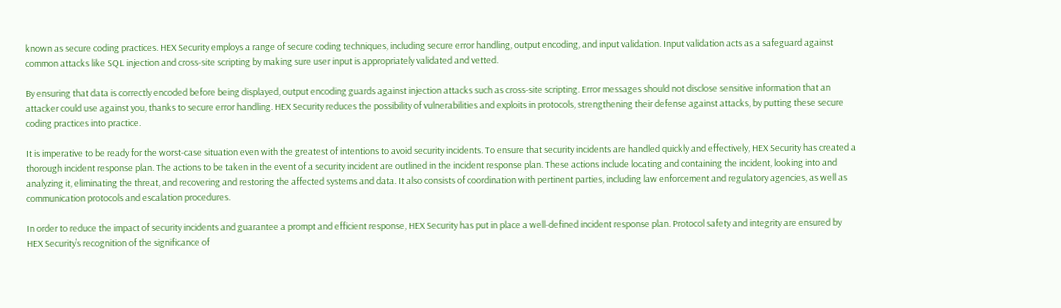known as secure coding practices. HEX Security employs a range of secure coding techniques, including secure error handling, output encoding, and input validation. Input validation acts as a safeguard against common attacks like SQL injection and cross-site scripting by making sure user input is appropriately validated and vetted.

By ensuring that data is correctly encoded before being displayed, output encoding guards against injection attacks such as cross-site scripting. Error messages should not disclose sensitive information that an attacker could use against you, thanks to secure error handling. HEX Security reduces the possibility of vulnerabilities and exploits in protocols, strengthening their defense against attacks, by putting these secure coding practices into practice.

It is imperative to be ready for the worst-case situation even with the greatest of intentions to avoid security incidents. To ensure that security incidents are handled quickly and effectively, HEX Security has created a thorough incident response plan. The actions to be taken in the event of a security incident are outlined in the incident response plan. These actions include locating and containing the incident, looking into and analyzing it, eliminating the threat, and recovering and restoring the affected systems and data. It also consists of coordination with pertinent parties, including law enforcement and regulatory agencies, as well as communication protocols and escalation procedures.

In order to reduce the impact of security incidents and guarantee a prompt and efficient response, HEX Security has put in place a well-defined incident response plan. Protocol safety and integrity are ensured by HEX Security’s recognition of the significance of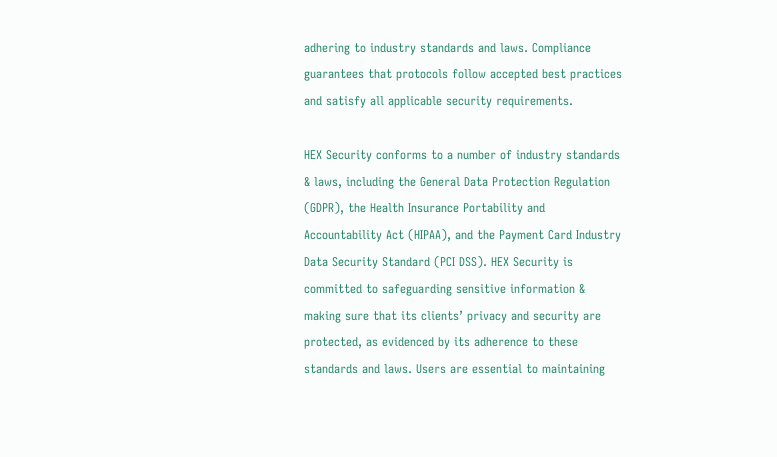adhering to industry standards and laws. Compliance guarantees that protocols follow accepted best practices and satisfy all applicable security requirements.

HEX Security conforms to a number of industry standards & laws, including the General Data Protection Regulation (GDPR), the Health Insurance Portability and Accountability Act (HIPAA), and the Payment Card Industry Data Security Standard (PCI DSS). HEX Security is committed to safeguarding sensitive information & making sure that its clients’ privacy and security are protected, as evidenced by its adherence to these standards and laws. Users are essential to maintaining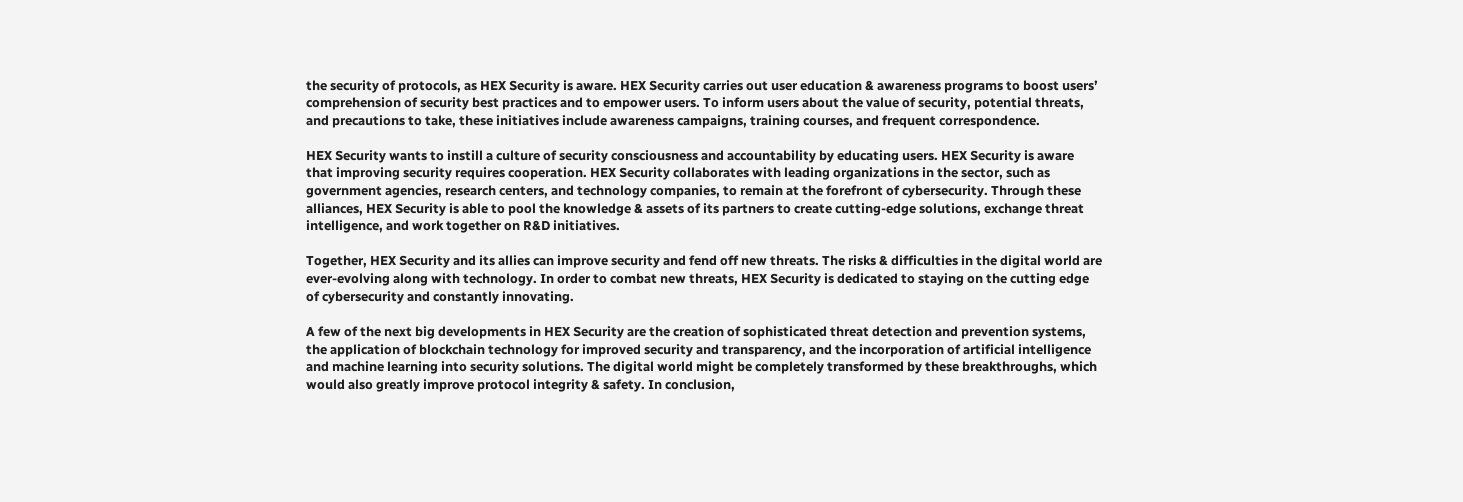the security of protocols, as HEX Security is aware. HEX Security carries out user education & awareness programs to boost users’ comprehension of security best practices and to empower users. To inform users about the value of security, potential threats, and precautions to take, these initiatives include awareness campaigns, training courses, and frequent correspondence.

HEX Security wants to instill a culture of security consciousness and accountability by educating users. HEX Security is aware that improving security requires cooperation. HEX Security collaborates with leading organizations in the sector, such as government agencies, research centers, and technology companies, to remain at the forefront of cybersecurity. Through these alliances, HEX Security is able to pool the knowledge & assets of its partners to create cutting-edge solutions, exchange threat intelligence, and work together on R&D initiatives.

Together, HEX Security and its allies can improve security and fend off new threats. The risks & difficulties in the digital world are ever-evolving along with technology. In order to combat new threats, HEX Security is dedicated to staying on the cutting edge of cybersecurity and constantly innovating.

A few of the next big developments in HEX Security are the creation of sophisticated threat detection and prevention systems, the application of blockchain technology for improved security and transparency, and the incorporation of artificial intelligence and machine learning into security solutions. The digital world might be completely transformed by these breakthroughs, which would also greatly improve protocol integrity & safety. In conclusion,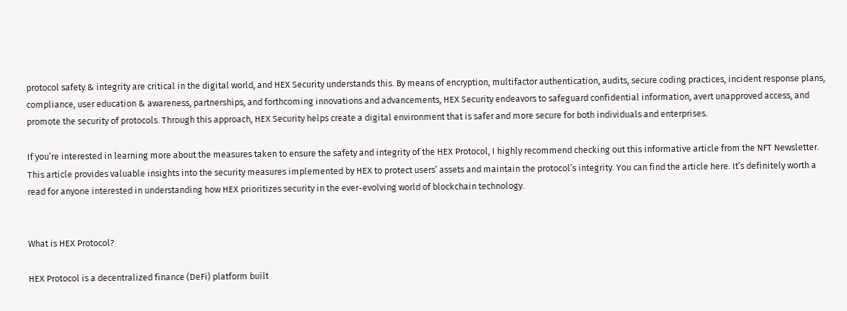protocol safety & integrity are critical in the digital world, and HEX Security understands this. By means of encryption, multifactor authentication, audits, secure coding practices, incident response plans, compliance, user education & awareness, partnerships, and forthcoming innovations and advancements, HEX Security endeavors to safeguard confidential information, avert unapproved access, and promote the security of protocols. Through this approach, HEX Security helps create a digital environment that is safer and more secure for both individuals and enterprises.

If you’re interested in learning more about the measures taken to ensure the safety and integrity of the HEX Protocol, I highly recommend checking out this informative article from the NFT Newsletter. This article provides valuable insights into the security measures implemented by HEX to protect users’ assets and maintain the protocol’s integrity. You can find the article here. It’s definitely worth a read for anyone interested in understanding how HEX prioritizes security in the ever-evolving world of blockchain technology.


What is HEX Protocol?

HEX Protocol is a decentralized finance (DeFi) platform built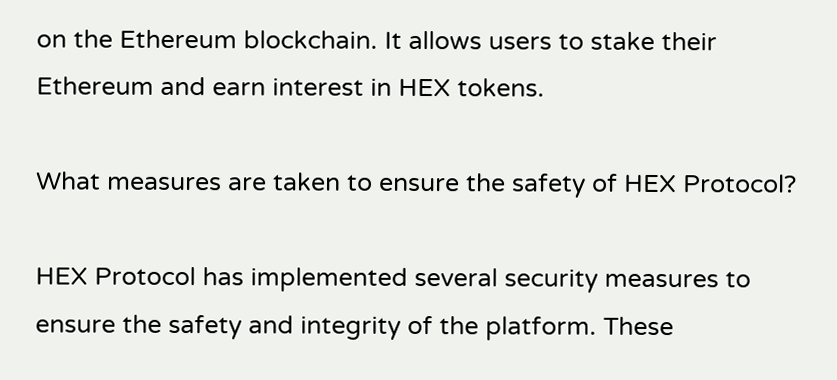on the Ethereum blockchain. It allows users to stake their Ethereum and earn interest in HEX tokens.

What measures are taken to ensure the safety of HEX Protocol?

HEX Protocol has implemented several security measures to ensure the safety and integrity of the platform. These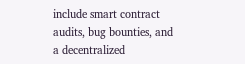include smart contract audits, bug bounties, and a decentralized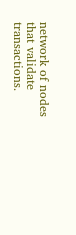network of nodes that validate transactions.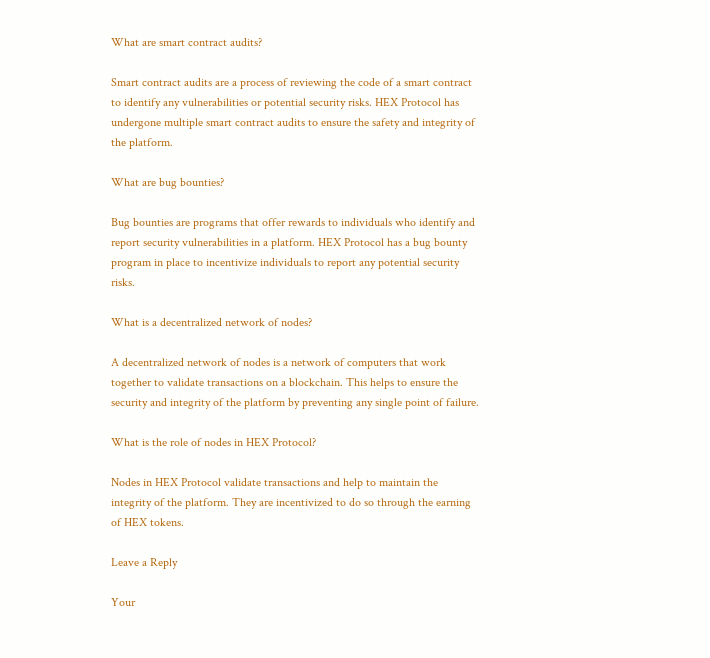What are smart contract audits?

Smart contract audits are a process of reviewing the code of a smart contract to identify any vulnerabilities or potential security risks. HEX Protocol has undergone multiple smart contract audits to ensure the safety and integrity of the platform.

What are bug bounties?

Bug bounties are programs that offer rewards to individuals who identify and report security vulnerabilities in a platform. HEX Protocol has a bug bounty program in place to incentivize individuals to report any potential security risks.

What is a decentralized network of nodes?

A decentralized network of nodes is a network of computers that work together to validate transactions on a blockchain. This helps to ensure the security and integrity of the platform by preventing any single point of failure.

What is the role of nodes in HEX Protocol?

Nodes in HEX Protocol validate transactions and help to maintain the integrity of the platform. They are incentivized to do so through the earning of HEX tokens.

Leave a Reply

Your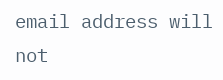email address will not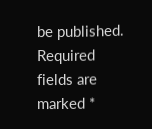be published. Required fields are marked *